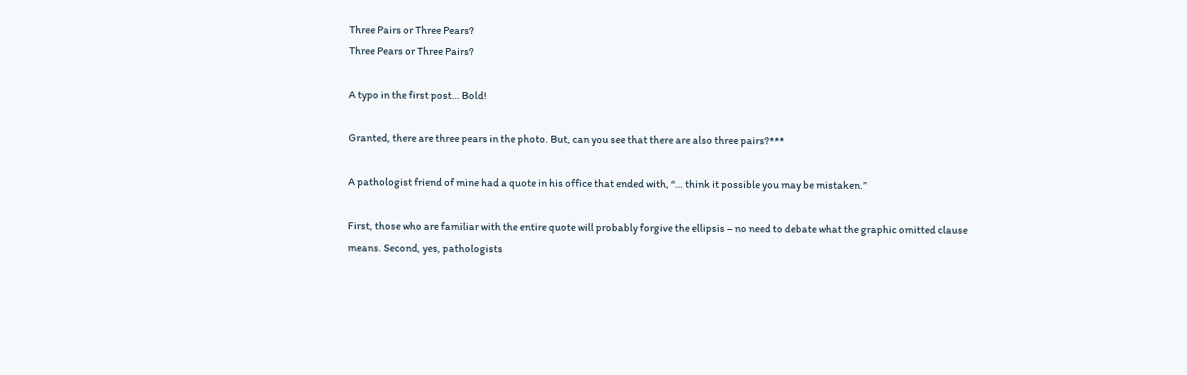Three Pairs or Three Pears?
Three Pears or Three Pairs?

A typo in the first post… Bold!

Granted, there are three pears in the photo. But, can you see that there are also three pairs?***

A pathologist friend of mine had a quote in his office that ended with, “… think it possible you may be mistaken.”

First, those who are familiar with the entire quote will probably forgive the ellipsis – no need to debate what the graphic omitted clause means. Second, yes, pathologists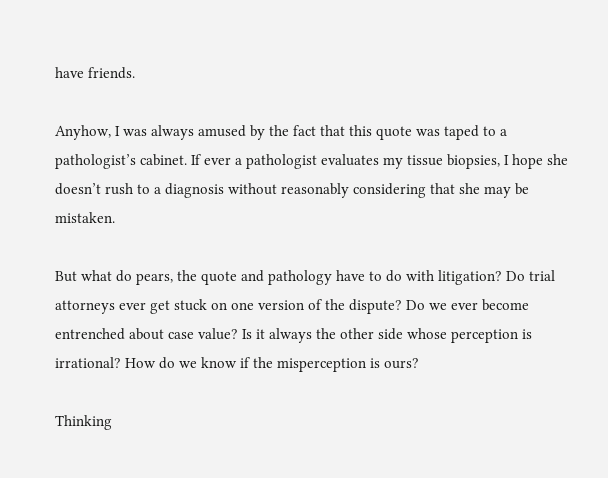have friends.

Anyhow, I was always amused by the fact that this quote was taped to a pathologist’s cabinet. If ever a pathologist evaluates my tissue biopsies, I hope she doesn’t rush to a diagnosis without reasonably considering that she may be mistaken.

But what do pears, the quote and pathology have to do with litigation? Do trial attorneys ever get stuck on one version of the dispute? Do we ever become entrenched about case value? Is it always the other side whose perception is irrational? How do we know if the misperception is ours?

Thinking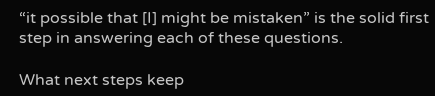“it possible that [I] might be mistaken” is the solid first step in answering each of these questions.

What next steps keep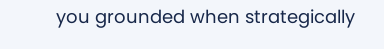you grounded when strategically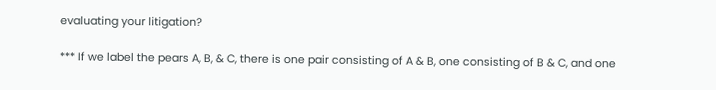evaluating your litigation?

*** If we label the pears A, B, & C, there is one pair consisting of A & B, one consisting of B & C, and one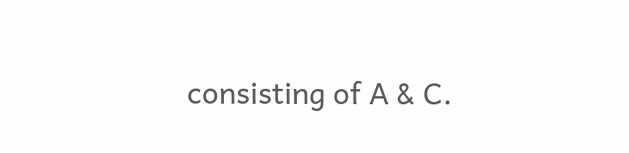consisting of A & C.